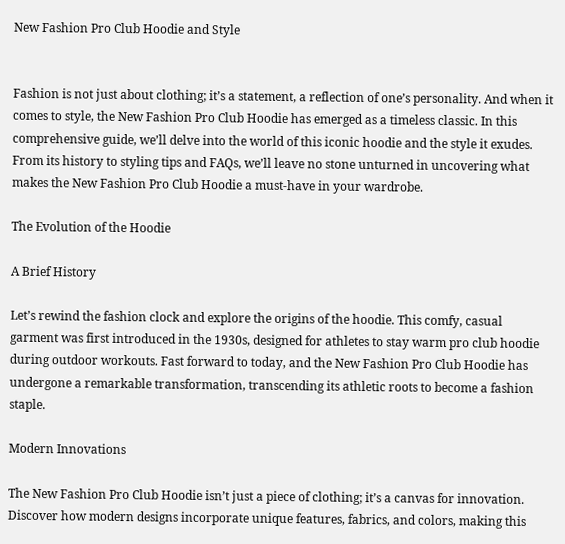New Fashion Pro Club Hoodie and Style


Fashion is not just about clothing; it’s a statement, a reflection of one’s personality. And when it comes to style, the New Fashion Pro Club Hoodie has emerged as a timeless classic. In this comprehensive guide, we’ll delve into the world of this iconic hoodie and the style it exudes. From its history to styling tips and FAQs, we’ll leave no stone unturned in uncovering what makes the New Fashion Pro Club Hoodie a must-have in your wardrobe.

The Evolution of the Hoodie

A Brief History

Let’s rewind the fashion clock and explore the origins of the hoodie. This comfy, casual garment was first introduced in the 1930s, designed for athletes to stay warm pro club hoodie during outdoor workouts. Fast forward to today, and the New Fashion Pro Club Hoodie has undergone a remarkable transformation, transcending its athletic roots to become a fashion staple.

Modern Innovations

The New Fashion Pro Club Hoodie isn’t just a piece of clothing; it’s a canvas for innovation. Discover how modern designs incorporate unique features, fabrics, and colors, making this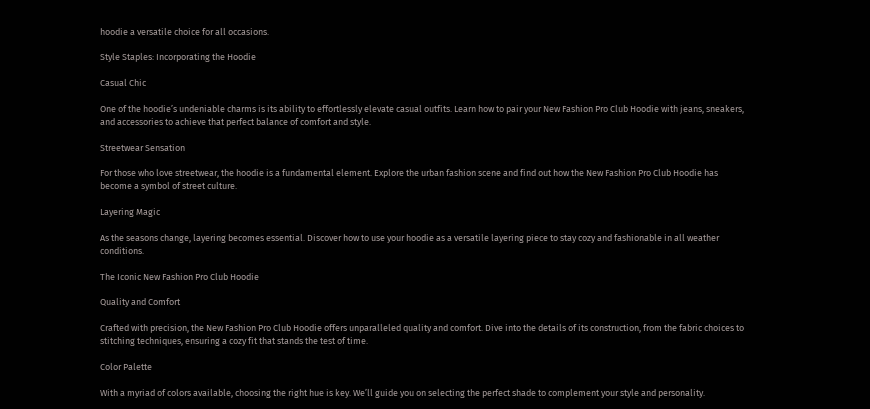hoodie a versatile choice for all occasions.

Style Staples: Incorporating the Hoodie

Casual Chic

One of the hoodie’s undeniable charms is its ability to effortlessly elevate casual outfits. Learn how to pair your New Fashion Pro Club Hoodie with jeans, sneakers, and accessories to achieve that perfect balance of comfort and style.

Streetwear Sensation

For those who love streetwear, the hoodie is a fundamental element. Explore the urban fashion scene and find out how the New Fashion Pro Club Hoodie has become a symbol of street culture.

Layering Magic

As the seasons change, layering becomes essential. Discover how to use your hoodie as a versatile layering piece to stay cozy and fashionable in all weather conditions.

The Iconic New Fashion Pro Club Hoodie

Quality and Comfort

Crafted with precision, the New Fashion Pro Club Hoodie offers unparalleled quality and comfort. Dive into the details of its construction, from the fabric choices to stitching techniques, ensuring a cozy fit that stands the test of time.

Color Palette

With a myriad of colors available, choosing the right hue is key. We’ll guide you on selecting the perfect shade to complement your style and personality.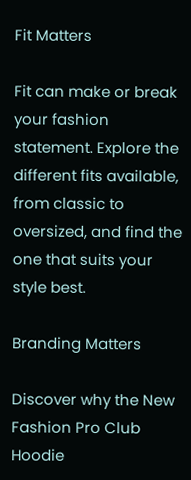Fit Matters

Fit can make or break your fashion statement. Explore the different fits available, from classic to oversized, and find the one that suits your style best.

Branding Matters

Discover why the New Fashion Pro Club Hoodie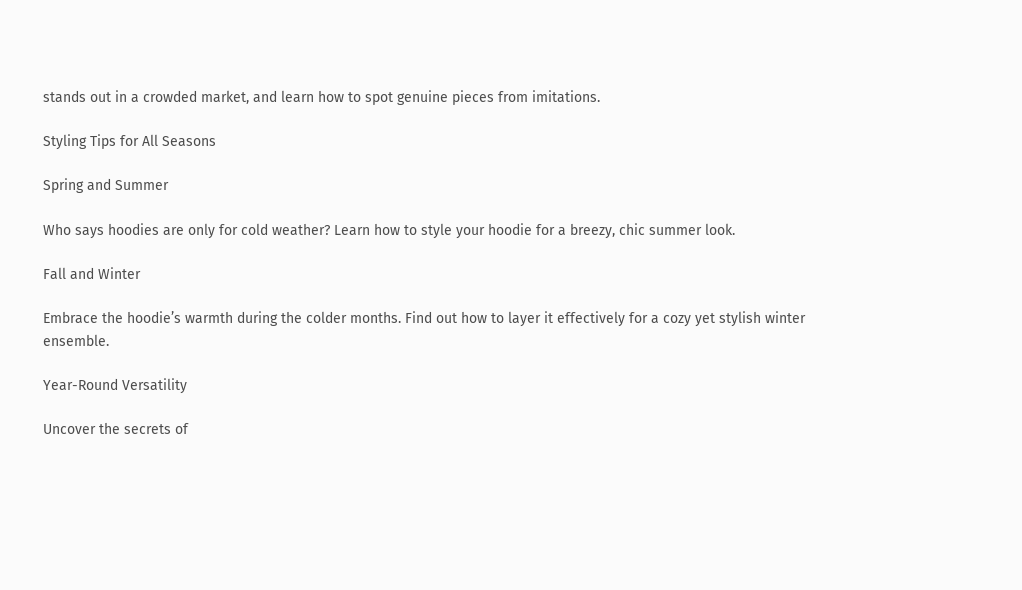stands out in a crowded market, and learn how to spot genuine pieces from imitations.

Styling Tips for All Seasons

Spring and Summer

Who says hoodies are only for cold weather? Learn how to style your hoodie for a breezy, chic summer look.

Fall and Winter

Embrace the hoodie’s warmth during the colder months. Find out how to layer it effectively for a cozy yet stylish winter ensemble.

Year-Round Versatility

Uncover the secrets of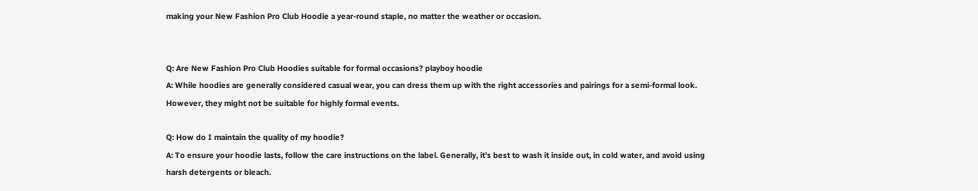making your New Fashion Pro Club Hoodie a year-round staple, no matter the weather or occasion.


Q: Are New Fashion Pro Club Hoodies suitable for formal occasions? playboy hoodie
A: While hoodies are generally considered casual wear, you can dress them up with the right accessories and pairings for a semi-formal look. However, they might not be suitable for highly formal events.

Q: How do I maintain the quality of my hoodie?
A: To ensure your hoodie lasts, follow the care instructions on the label. Generally, it’s best to wash it inside out, in cold water, and avoid using harsh detergents or bleach.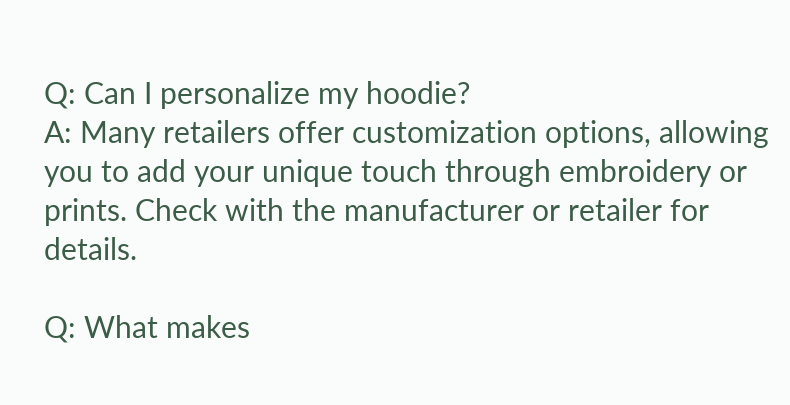Q: Can I personalize my hoodie?
A: Many retailers offer customization options, allowing you to add your unique touch through embroidery or prints. Check with the manufacturer or retailer for details.

Q: What makes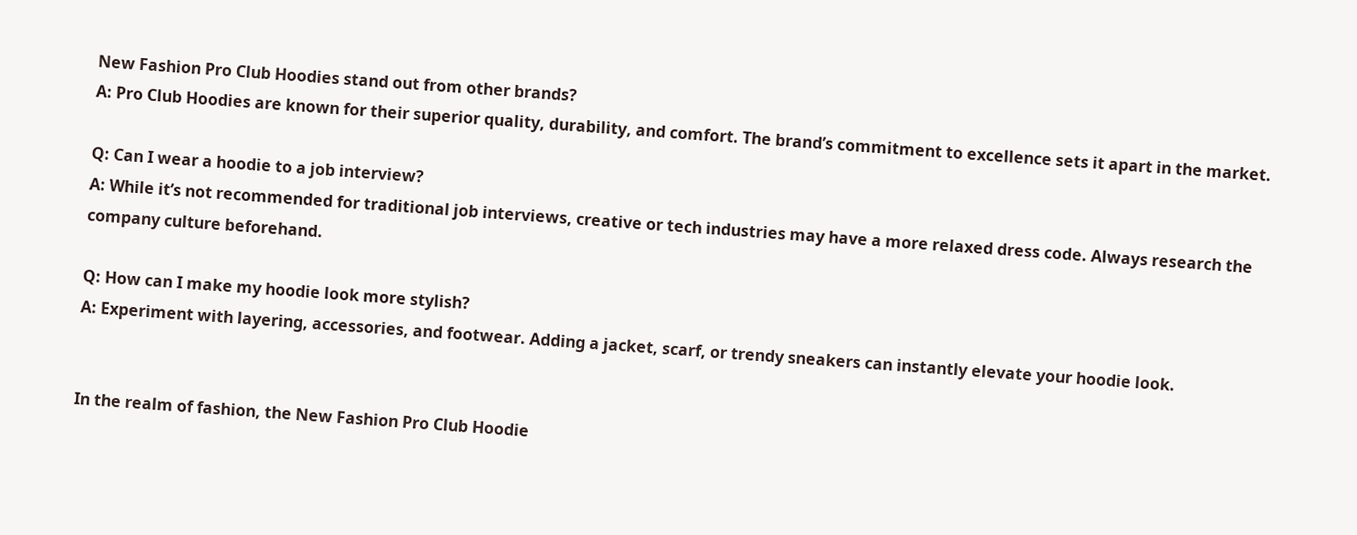New Fashion Pro Club Hoodies stand out from other brands?
A: Pro Club Hoodies are known for their superior quality, durability, and comfort. The brand’s commitment to excellence sets it apart in the market.

Q: Can I wear a hoodie to a job interview?
A: While it’s not recommended for traditional job interviews, creative or tech industries may have a more relaxed dress code. Always research the company culture beforehand.

Q: How can I make my hoodie look more stylish?
A: Experiment with layering, accessories, and footwear. Adding a jacket, scarf, or trendy sneakers can instantly elevate your hoodie look.


In the realm of fashion, the New Fashion Pro Club Hoodie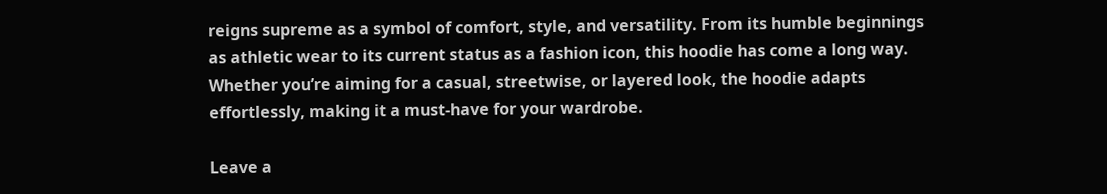reigns supreme as a symbol of comfort, style, and versatility. From its humble beginnings as athletic wear to its current status as a fashion icon, this hoodie has come a long way. Whether you’re aiming for a casual, streetwise, or layered look, the hoodie adapts effortlessly, making it a must-have for your wardrobe.

Leave a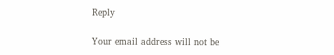Reply

Your email address will not be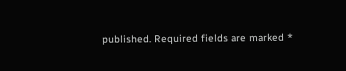published. Required fields are marked *